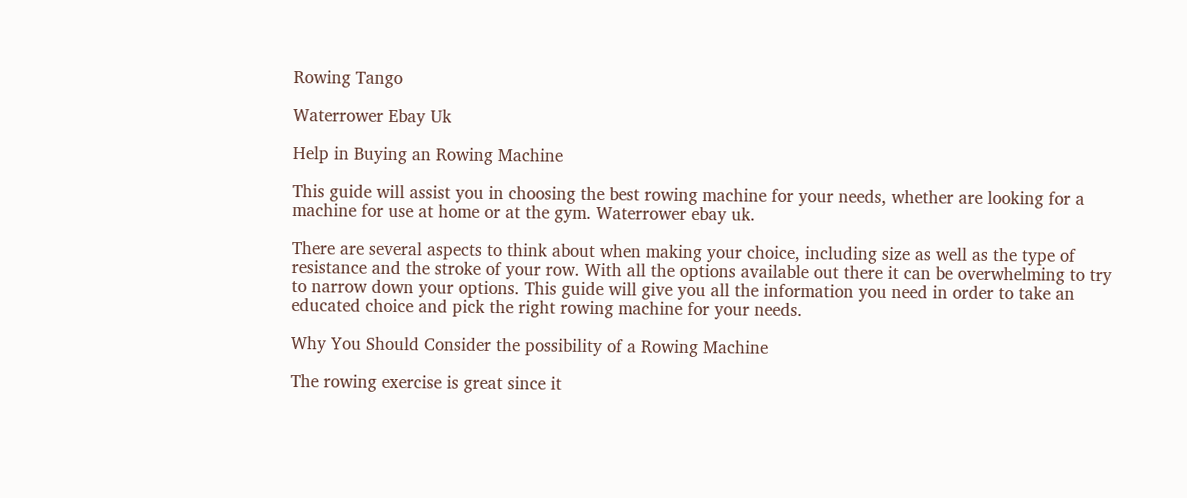Rowing Tango

Waterrower Ebay Uk

Help in Buying an Rowing Machine

This guide will assist you in choosing the best rowing machine for your needs, whether are looking for a machine for use at home or at the gym. Waterrower ebay uk.

There are several aspects to think about when making your choice, including size as well as the type of resistance and the stroke of your row. With all the options available out there it can be overwhelming to try to narrow down your options. This guide will give you all the information you need in order to take an educated choice and pick the right rowing machine for your needs.

Why You Should Consider the possibility of a Rowing Machine

The rowing exercise is great since it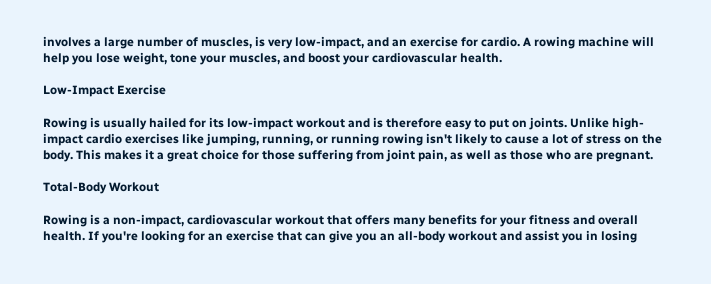involves a large number of muscles, is very low-impact, and an exercise for cardio. A rowing machine will help you lose weight, tone your muscles, and boost your cardiovascular health.

Low-Impact Exercise

Rowing is usually hailed for its low-impact workout and is therefore easy to put on joints. Unlike high-impact cardio exercises like jumping, running, or running rowing isn't likely to cause a lot of stress on the body. This makes it a great choice for those suffering from joint pain, as well as those who are pregnant.

Total-Body Workout

Rowing is a non-impact, cardiovascular workout that offers many benefits for your fitness and overall health. If you're looking for an exercise that can give you an all-body workout and assist you in losing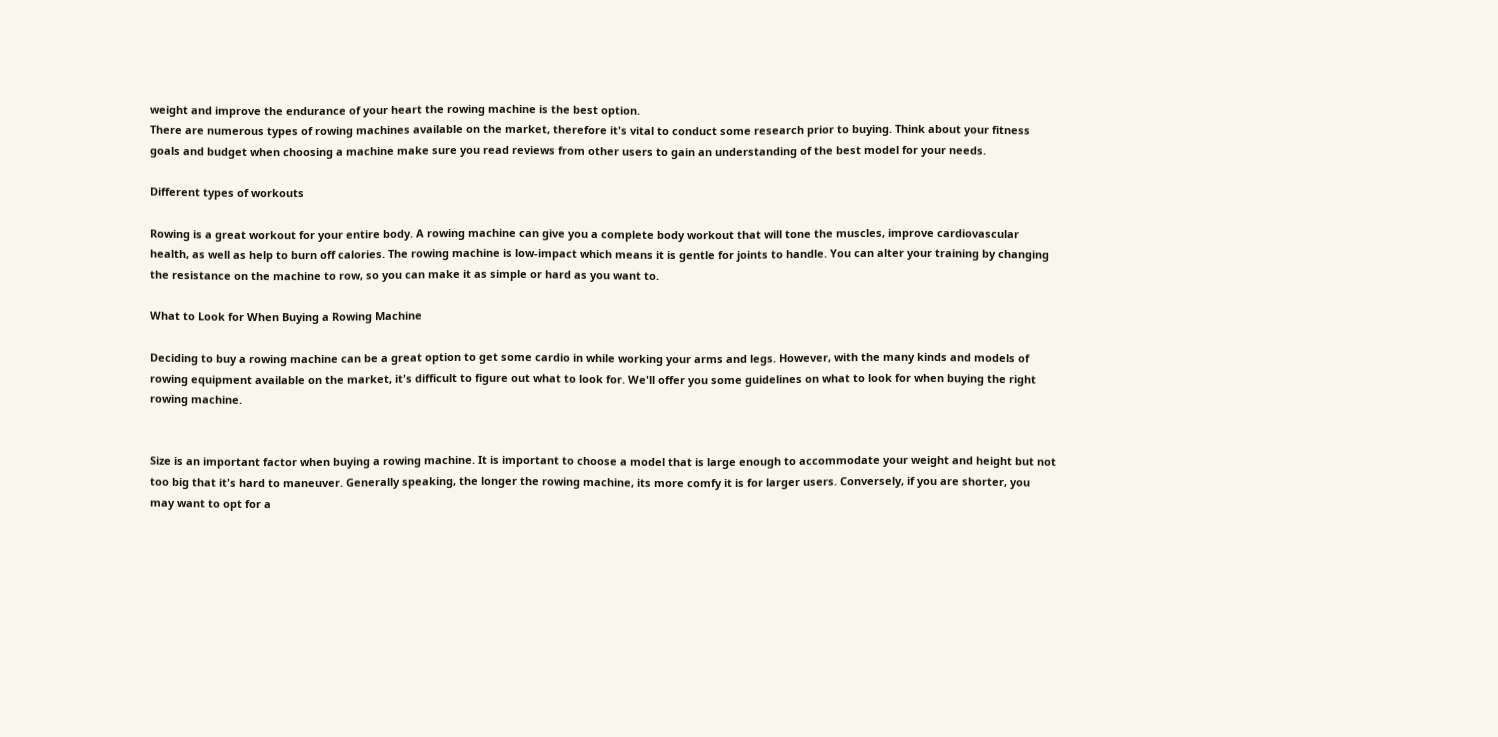weight and improve the endurance of your heart the rowing machine is the best option.
There are numerous types of rowing machines available on the market, therefore it's vital to conduct some research prior to buying. Think about your fitness goals and budget when choosing a machine make sure you read reviews from other users to gain an understanding of the best model for your needs.

Different types of workouts

Rowing is a great workout for your entire body. A rowing machine can give you a complete body workout that will tone the muscles, improve cardiovascular health, as well as help to burn off calories. The rowing machine is low-impact which means it is gentle for joints to handle. You can alter your training by changing the resistance on the machine to row, so you can make it as simple or hard as you want to.

What to Look for When Buying a Rowing Machine

Deciding to buy a rowing machine can be a great option to get some cardio in while working your arms and legs. However, with the many kinds and models of rowing equipment available on the market, it's difficult to figure out what to look for. We'll offer you some guidelines on what to look for when buying the right rowing machine.


Size is an important factor when buying a rowing machine. It is important to choose a model that is large enough to accommodate your weight and height but not too big that it's hard to maneuver. Generally speaking, the longer the rowing machine, its more comfy it is for larger users. Conversely, if you are shorter, you may want to opt for a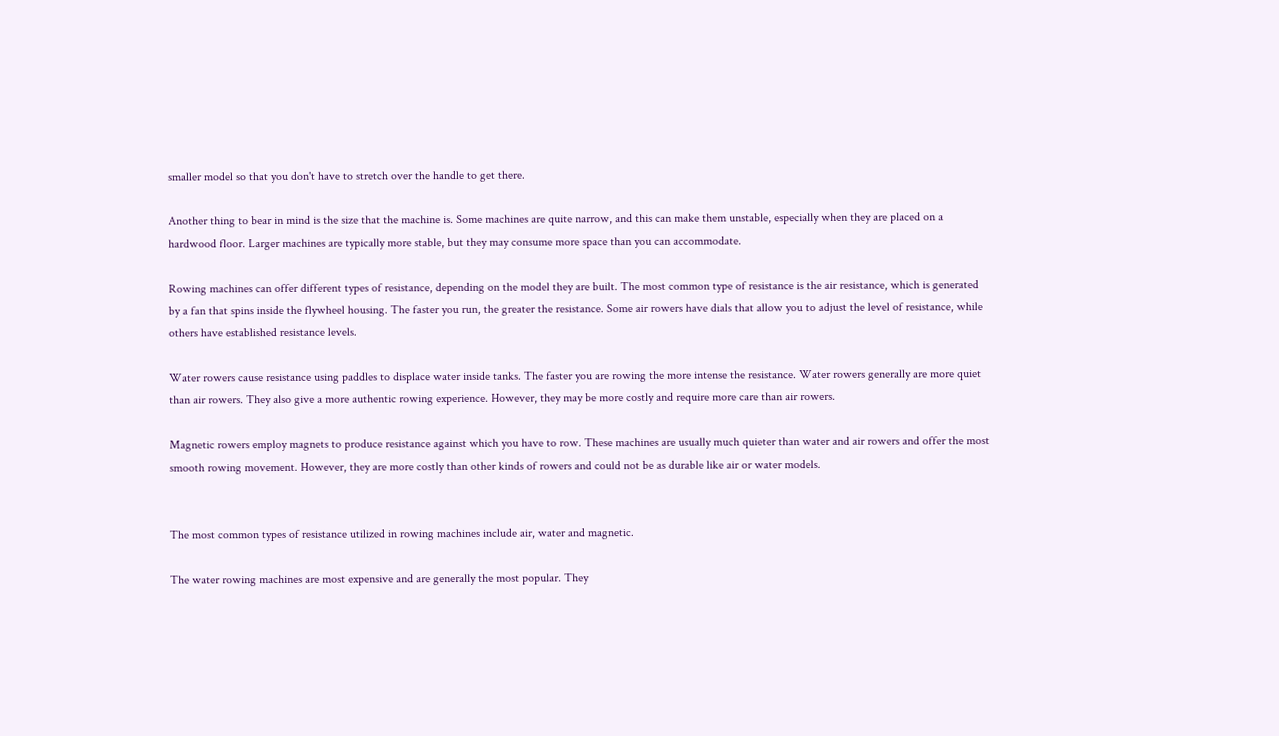smaller model so that you don't have to stretch over the handle to get there.

Another thing to bear in mind is the size that the machine is. Some machines are quite narrow, and this can make them unstable, especially when they are placed on a hardwood floor. Larger machines are typically more stable, but they may consume more space than you can accommodate.

Rowing machines can offer different types of resistance, depending on the model they are built. The most common type of resistance is the air resistance, which is generated by a fan that spins inside the flywheel housing. The faster you run, the greater the resistance. Some air rowers have dials that allow you to adjust the level of resistance, while others have established resistance levels.

Water rowers cause resistance using paddles to displace water inside tanks. The faster you are rowing the more intense the resistance. Water rowers generally are more quiet than air rowers. They also give a more authentic rowing experience. However, they may be more costly and require more care than air rowers.

Magnetic rowers employ magnets to produce resistance against which you have to row. These machines are usually much quieter than water and air rowers and offer the most smooth rowing movement. However, they are more costly than other kinds of rowers and could not be as durable like air or water models.


The most common types of resistance utilized in rowing machines include air, water and magnetic.

The water rowing machines are most expensive and are generally the most popular. They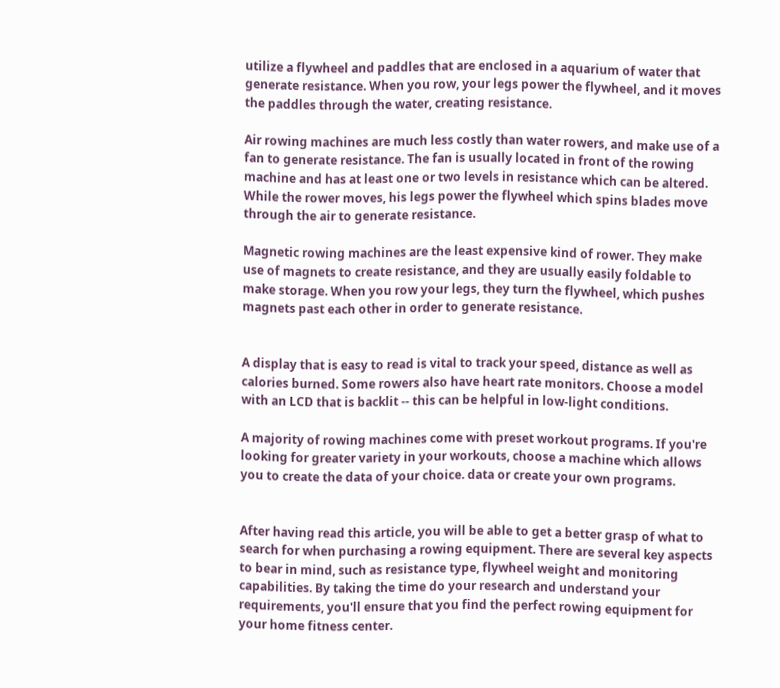utilize a flywheel and paddles that are enclosed in a aquarium of water that generate resistance. When you row, your legs power the flywheel, and it moves the paddles through the water, creating resistance.

Air rowing machines are much less costly than water rowers, and make use of a fan to generate resistance. The fan is usually located in front of the rowing machine and has at least one or two levels in resistance which can be altered. While the rower moves, his legs power the flywheel which spins blades move through the air to generate resistance.

Magnetic rowing machines are the least expensive kind of rower. They make use of magnets to create resistance, and they are usually easily foldable to make storage. When you row your legs, they turn the flywheel, which pushes magnets past each other in order to generate resistance.


A display that is easy to read is vital to track your speed, distance as well as calories burned. Some rowers also have heart rate monitors. Choose a model with an LCD that is backlit -- this can be helpful in low-light conditions.

A majority of rowing machines come with preset workout programs. If you're looking for greater variety in your workouts, choose a machine which allows you to create the data of your choice. data or create your own programs.


After having read this article, you will be able to get a better grasp of what to search for when purchasing a rowing equipment. There are several key aspects to bear in mind, such as resistance type, flywheel weight and monitoring capabilities. By taking the time do your research and understand your requirements, you'll ensure that you find the perfect rowing equipment for your home fitness center.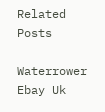Related Posts

Waterrower Ebay Uk